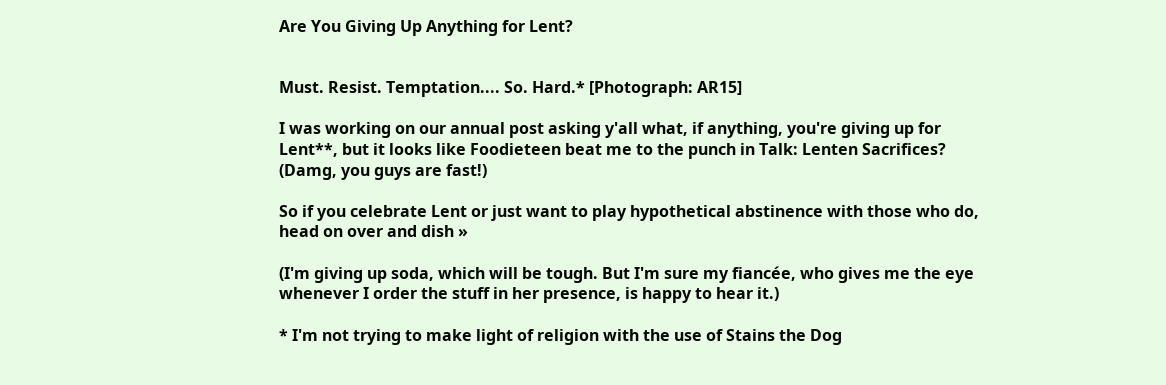Are You Giving Up Anything for Lent?


Must. Resist. Temptation.... So. Hard.* [Photograph: AR15]

I was working on our annual post asking y'all what, if anything, you're giving up for Lent**, but it looks like Foodieteen beat me to the punch in Talk: Lenten Sacrifices? (Damg, you guys are fast!)

So if you celebrate Lent or just want to play hypothetical abstinence with those who do, head on over and dish »

(I'm giving up soda, which will be tough. But I'm sure my fiancée, who gives me the eye whenever I order the stuff in her presence, is happy to hear it.)

* I'm not trying to make light of religion with the use of Stains the Dog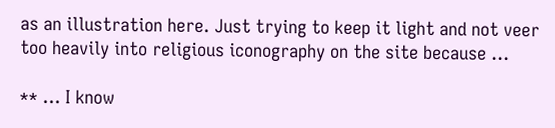as an illustration here. Just trying to keep it light and not veer too heavily into religious iconography on the site because ...

** ... I know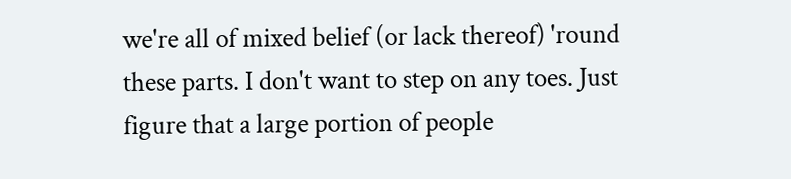we're all of mixed belief (or lack thereof) 'round these parts. I don't want to step on any toes. Just figure that a large portion of people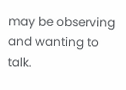may be observing and wanting to talk.